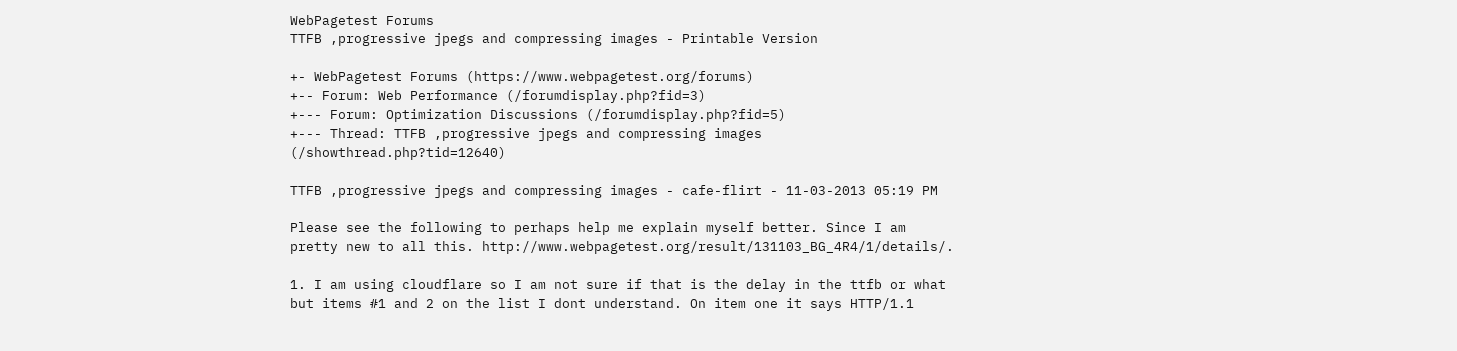WebPagetest Forums
TTFB ,progressive jpegs and compressing images - Printable Version

+- WebPagetest Forums (https://www.webpagetest.org/forums)
+-- Forum: Web Performance (/forumdisplay.php?fid=3)
+--- Forum: Optimization Discussions (/forumdisplay.php?fid=5)
+--- Thread: TTFB ,progressive jpegs and compressing images (/showthread.php?tid=12640)

TTFB ,progressive jpegs and compressing images - cafe-flirt - 11-03-2013 05:19 PM

Please see the following to perhaps help me explain myself better. Since I am pretty new to all this. http://www.webpagetest.org/result/131103_BG_4R4/1/details/.

1. I am using cloudflare so I am not sure if that is the delay in the ttfb or what but items #1 and 2 on the list I dont understand. On item one it says HTTP/1.1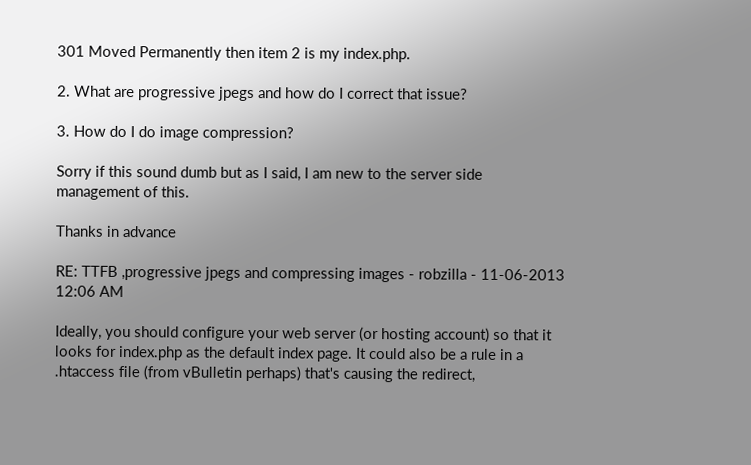301 Moved Permanently then item 2 is my index.php.

2. What are progressive jpegs and how do I correct that issue?

3. How do I do image compression?

Sorry if this sound dumb but as I said, I am new to the server side management of this.

Thanks in advance

RE: TTFB ,progressive jpegs and compressing images - robzilla - 11-06-2013 12:06 AM

Ideally, you should configure your web server (or hosting account) so that it looks for index.php as the default index page. It could also be a rule in a .htaccess file (from vBulletin perhaps) that's causing the redirect,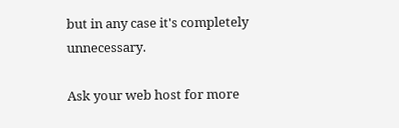but in any case it's completely unnecessary.

Ask your web host for more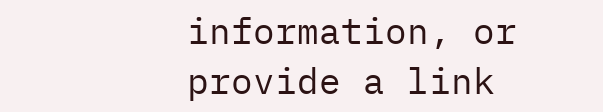information, or provide a link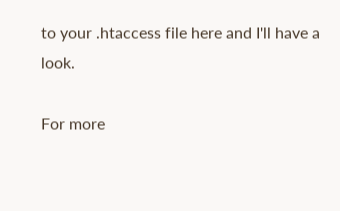to your .htaccess file here and I'll have a look.

For more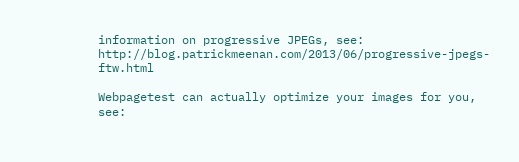information on progressive JPEGs, see: http://blog.patrickmeenan.com/2013/06/progressive-jpegs-ftw.html

Webpagetest can actually optimize your images for you, see: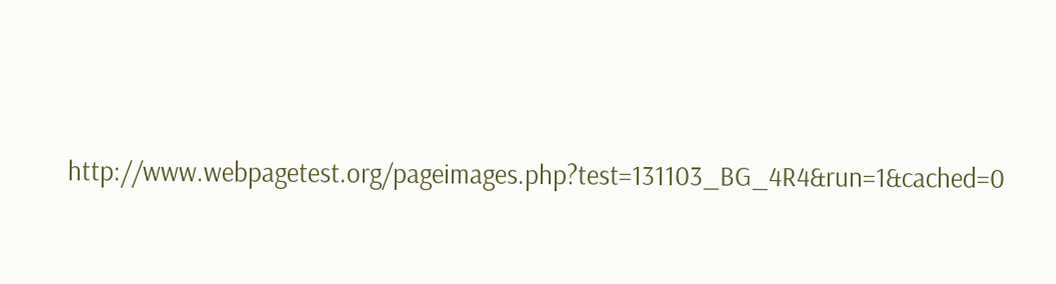http://www.webpagetest.org/pageimages.php?test=131103_BG_4R4&run=1&cached=0